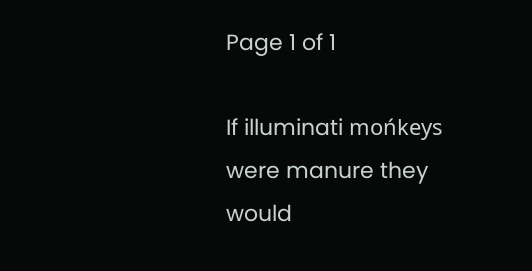Page 1 of 1

If illuminati mońkeys were manure they would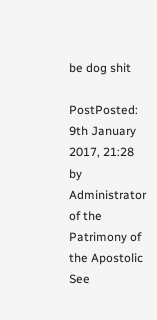be dog shit

PostPosted: 9th January 2017, 21:28
by Administrator of the Patrimony of the Apostolic See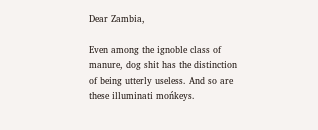Dear Zambia,

Even among the ignoble class of manure, dog shit has the distinction of being utterly useless. And so are these illuminati mońkeys.